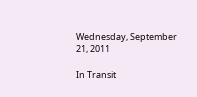Wednesday, September 21, 2011

In Transit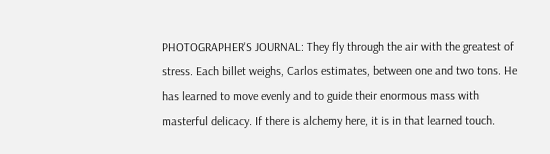PHOTOGRAPHER'S JOURNAL: They fly through the air with the greatest of stress. Each billet weighs, Carlos estimates, between one and two tons. He has learned to move evenly and to guide their enormous mass with masterful delicacy. If there is alchemy here, it is in that learned touch.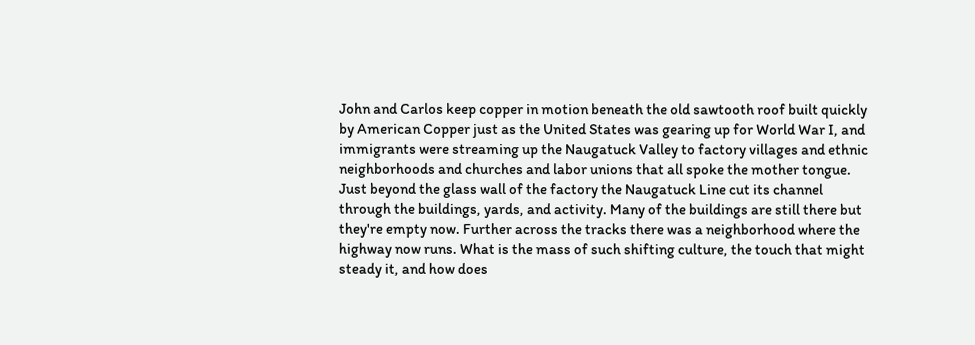John and Carlos keep copper in motion beneath the old sawtooth roof built quickly by American Copper just as the United States was gearing up for World War I, and immigrants were streaming up the Naugatuck Valley to factory villages and ethnic neighborhoods and churches and labor unions that all spoke the mother tongue. Just beyond the glass wall of the factory the Naugatuck Line cut its channel through the buildings, yards, and activity. Many of the buildings are still there but they're empty now. Further across the tracks there was a neighborhood where the highway now runs. What is the mass of such shifting culture, the touch that might steady it, and how does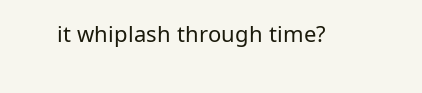it whiplash through time?